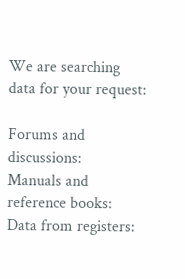We are searching data for your request:

Forums and discussions:
Manuals and reference books:
Data from registers: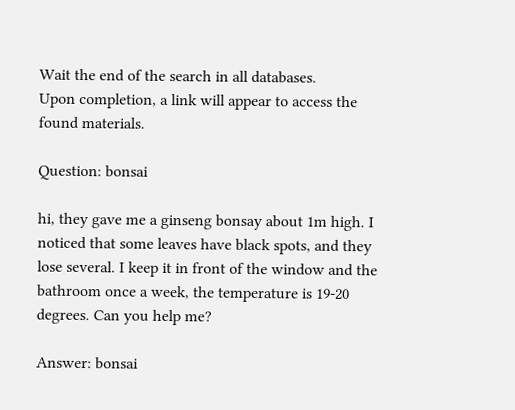Wait the end of the search in all databases.
Upon completion, a link will appear to access the found materials.

Question: bonsai

hi, they gave me a ginseng bonsay about 1m high. I noticed that some leaves have black spots, and they lose several. I keep it in front of the window and the bathroom once a week, the temperature is 19-20 degrees. Can you help me?

Answer: bonsai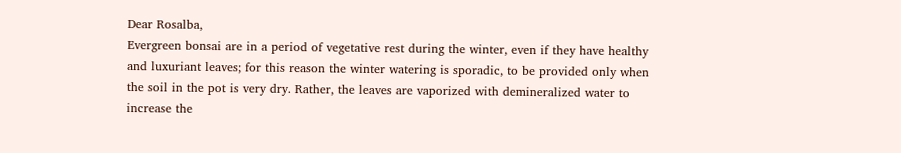Dear Rosalba,
Evergreen bonsai are in a period of vegetative rest during the winter, even if they have healthy and luxuriant leaves; for this reason the winter watering is sporadic, to be provided only when the soil in the pot is very dry. Rather, the leaves are vaporized with demineralized water to increase the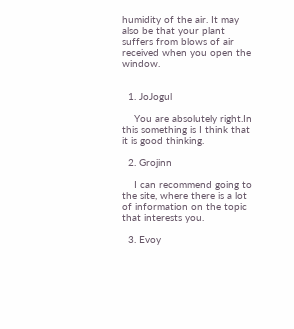humidity of the air. It may also be that your plant suffers from blows of air received when you open the window.


  1. JoJogul

    You are absolutely right.In this something is I think that it is good thinking.

  2. Grojinn

    I can recommend going to the site, where there is a lot of information on the topic that interests you.

  3. Evoy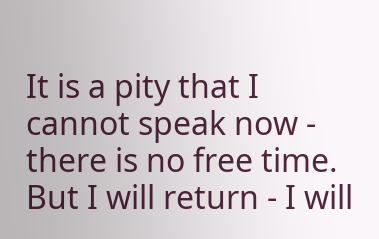It is a pity that I cannot speak now - there is no free time. But I will return - I will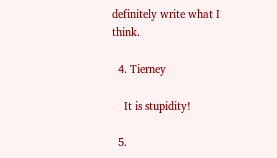definitely write what I think.

  4. Tierney

    It is stupidity!

  5.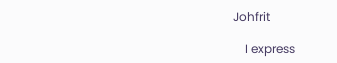Johfrit

    I express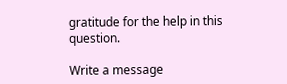gratitude for the help in this question.

Write a message